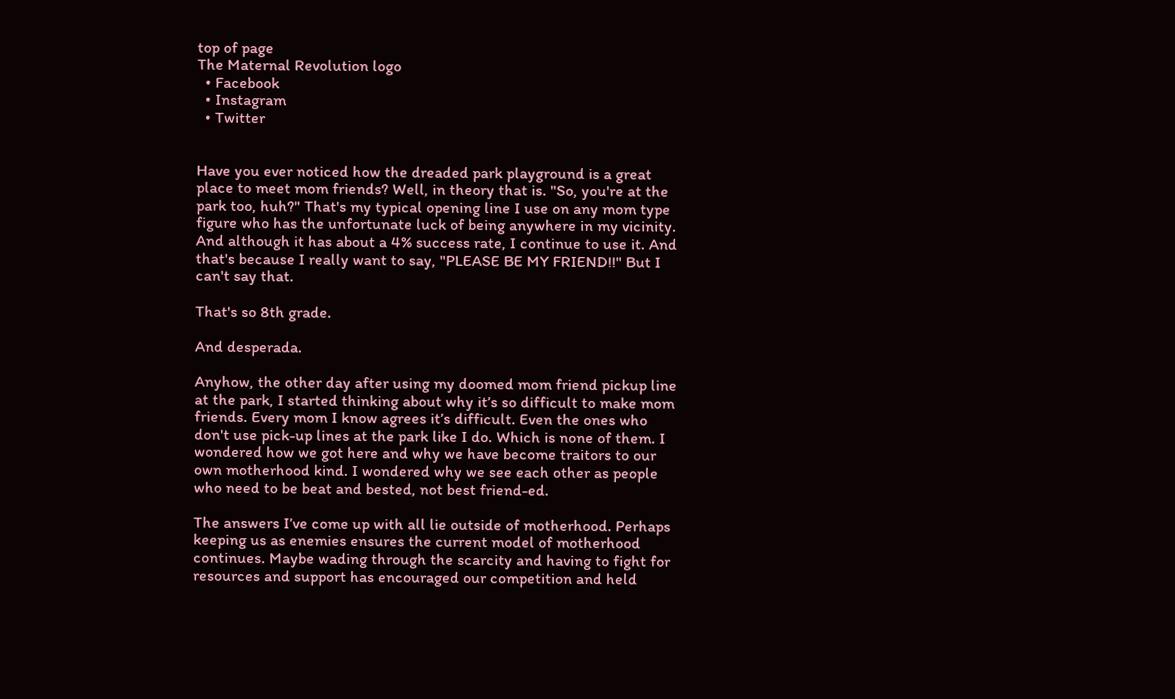top of page
The Maternal Revolution logo
  • Facebook
  • Instagram
  • Twitter


Have you ever noticed how the dreaded park playground is a great place to meet mom friends? Well, in theory that is. "So, you're at the park too, huh?" That's my typical opening line I use on any mom type figure who has the unfortunate luck of being anywhere in my vicinity. And although it has about a 4% success rate, I continue to use it. And that's because I really want to say, "PLEASE BE MY FRIEND!!" But I can't say that.

That's so 8th grade.

And desperada.

Anyhow, the other day after using my doomed mom friend pickup line at the park, I started thinking about why it’s so difficult to make mom friends. Every mom I know agrees it’s difficult. Even the ones who don't use pick-up lines at the park like I do. Which is none of them. I wondered how we got here and why we have become traitors to our own motherhood kind. I wondered why we see each other as people who need to be beat and bested, not best friend-ed.

The answers I’ve come up with all lie outside of motherhood. Perhaps keeping us as enemies ensures the current model of motherhood continues. Maybe wading through the scarcity and having to fight for resources and support has encouraged our competition and held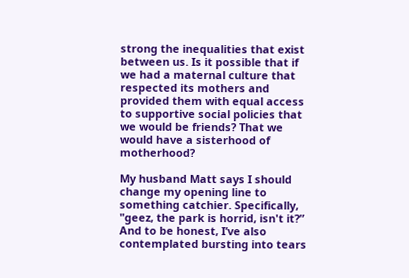strong the inequalities that exist between us. Is it possible that if we had a maternal culture that respected its mothers and provided them with equal access to supportive social policies that we would be friends? That we would have a sisterhood of motherhood?

My husband Matt says I should change my opening line to something catchier. Specifically, "geez, the park is horrid, isn't it?” And to be honest, I’ve also contemplated bursting into tears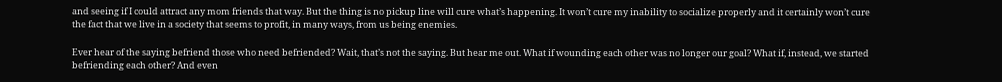and seeing if I could attract any mom friends that way. But the thing is no pickup line will cure what’s happening. It won’t cure my inability to socialize properly and it certainly won’t cure the fact that we live in a society that seems to profit, in many ways, from us being enemies.

Ever hear of the saying befriend those who need befriended? Wait, that’s not the saying. But hear me out. What if wounding each other was no longer our goal? What if, instead, we started befriending each other? And even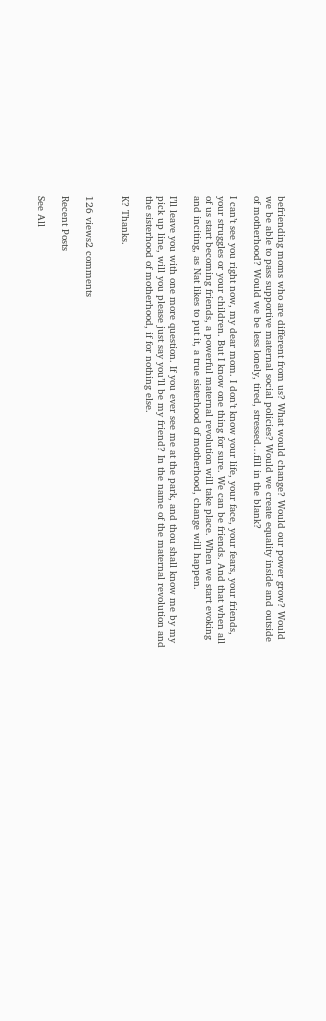befriending moms who are different from us? What would change? Would our power grow? Would we be able to pass supportive maternal social policies? Would we create equality inside and outside of motherhood? Would we be less lonely, tired, stressed…fill in the blank?

I can’t see you right now, my dear mom. I don’t know your life, your face, your fears, your friends, your struggles or your children. But I know one thing for sure. We can be friends. And that when all of us start becoming friends, a powerful maternal revolution will take place. When we start evoking and inciting, as Nat likes to put it, a true sisterhood of motherhood, change will happen.

I’ll leave you with one more question. If you ever see me at the park, and thou shall know me by my pick up line, will you please just say you’ll be my friend? In the name of the maternal revolution and the sisterhood of motherhood, if for nothing else.

K? Thanks.


126 views2 comments

Recent Posts

See All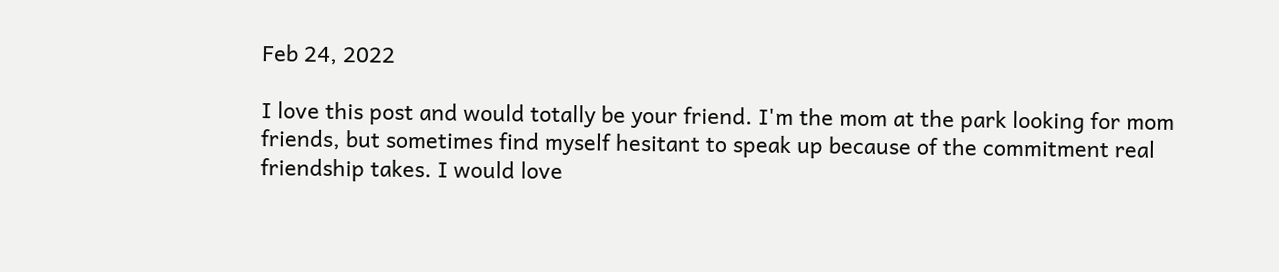Feb 24, 2022

I love this post and would totally be your friend. I'm the mom at the park looking for mom friends, but sometimes find myself hesitant to speak up because of the commitment real friendship takes. I would love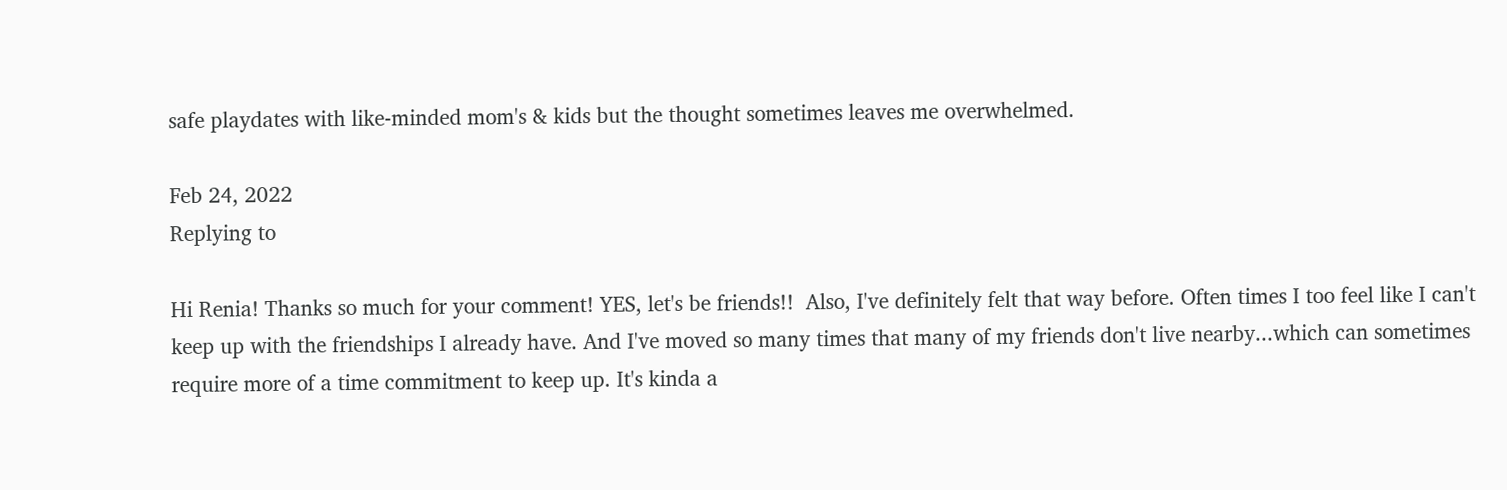safe playdates with like-minded mom's & kids but the thought sometimes leaves me overwhelmed.

Feb 24, 2022
Replying to

Hi Renia! Thanks so much for your comment! YES, let's be friends!!  Also, I've definitely felt that way before. Often times I too feel like I can't keep up with the friendships I already have. And I've moved so many times that many of my friends don't live nearby...which can sometimes require more of a time commitment to keep up. It's kinda a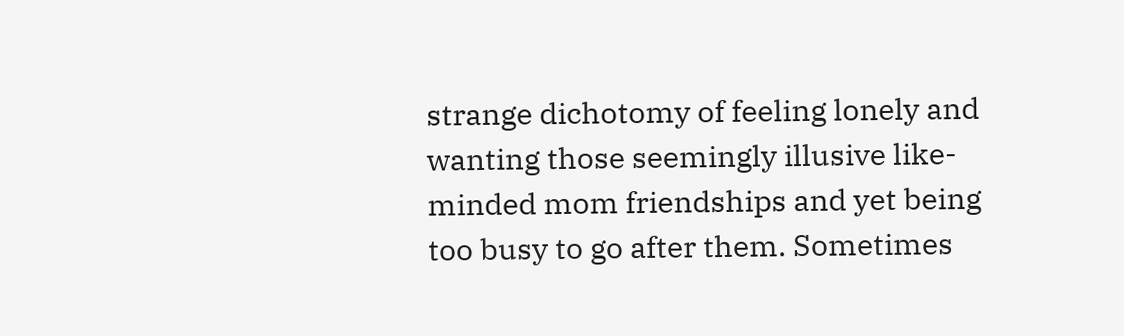strange dichotomy of feeling lonely and wanting those seemingly illusive like-minded mom friendships and yet being too busy to go after them. Sometimes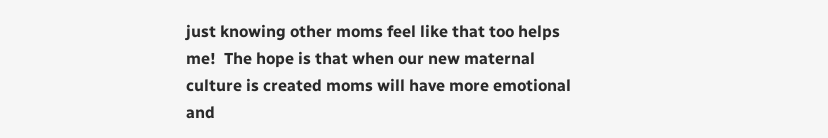just knowing other moms feel like that too helps me!  The hope is that when our new maternal culture is created moms will have more emotional and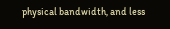physical bandwidth, and less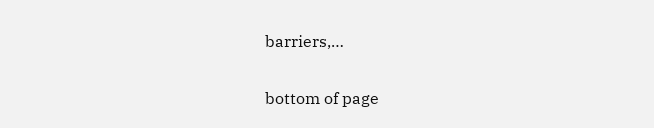barriers,…

bottom of page